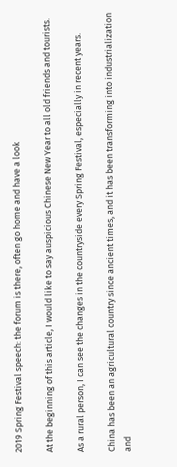2019 Spring Festival speech: the forum is there, often go home and have a look

At the beginning of this article, I would like to say auspicious Chinese New Year to all old friends and tourists.

As a rural person, I can see the changes in the countryside every Spring Festival, especially in recent years.

China has been an agricultural country since ancient times, and it has been transforming into industrialization and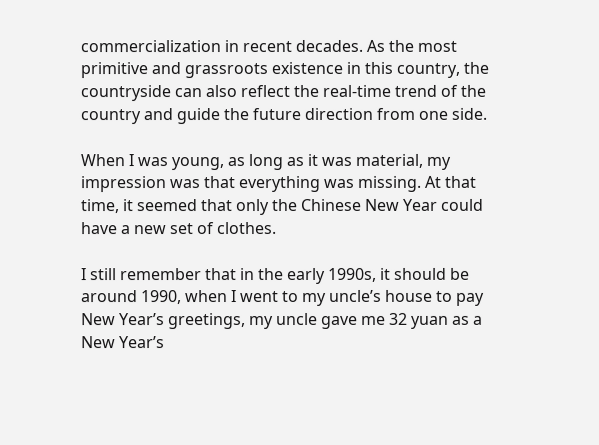commercialization in recent decades. As the most primitive and grassroots existence in this country, the countryside can also reflect the real-time trend of the country and guide the future direction from one side.

When I was young, as long as it was material, my impression was that everything was missing. At that time, it seemed that only the Chinese New Year could have a new set of clothes.

I still remember that in the early 1990s, it should be around 1990, when I went to my uncle’s house to pay New Year’s greetings, my uncle gave me 32 yuan as a New Year’s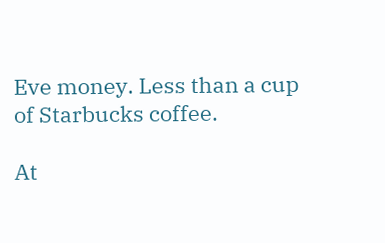Eve money. Less than a cup of Starbucks coffee.

At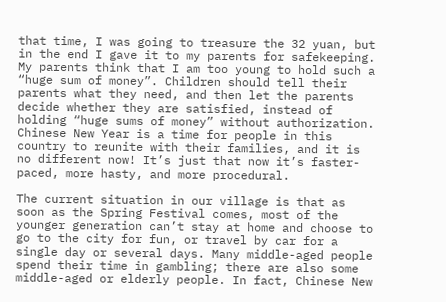that time, I was going to treasure the 32 yuan, but in the end I gave it to my parents for safekeeping. My parents think that I am too young to hold such a “huge sum of money”. Children should tell their parents what they need, and then let the parents decide whether they are satisfied, instead of holding “huge sums of money” without authorization. Chinese New Year is a time for people in this country to reunite with their families, and it is no different now! It’s just that now it’s faster-paced, more hasty, and more procedural.

The current situation in our village is that as soon as the Spring Festival comes, most of the younger generation can’t stay at home and choose to go to the city for fun, or travel by car for a single day or several days. Many middle-aged people spend their time in gambling; there are also some middle-aged or elderly people. In fact, Chinese New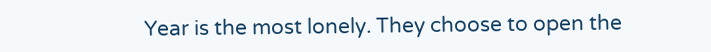Year is the most lonely. They choose to open the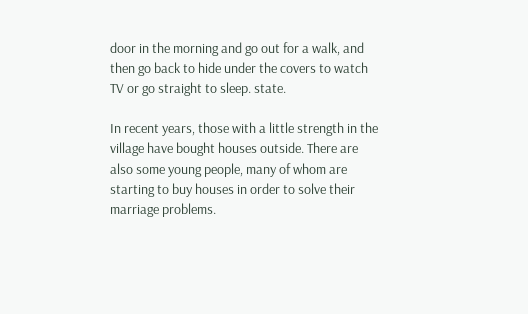door in the morning and go out for a walk, and then go back to hide under the covers to watch TV or go straight to sleep. state.

In recent years, those with a little strength in the village have bought houses outside. There are also some young people, many of whom are starting to buy houses in order to solve their marriage problems.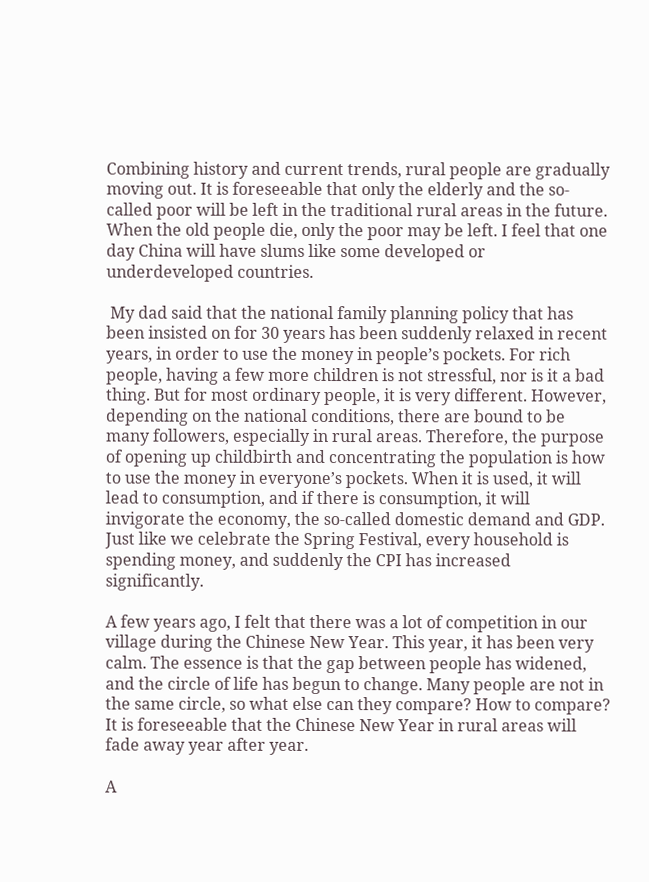Combining history and current trends, rural people are gradually moving out. It is foreseeable that only the elderly and the so-called poor will be left in the traditional rural areas in the future. When the old people die, only the poor may be left. I feel that one day China will have slums like some developed or underdeveloped countries.

 My dad said that the national family planning policy that has been insisted on for 30 years has been suddenly relaxed in recent years, in order to use the money in people’s pockets. For rich people, having a few more children is not stressful, nor is it a bad thing. But for most ordinary people, it is very different. However, depending on the national conditions, there are bound to be many followers, especially in rural areas. Therefore, the purpose of opening up childbirth and concentrating the population is how to use the money in everyone’s pockets. When it is used, it will lead to consumption, and if there is consumption, it will invigorate the economy, the so-called domestic demand and GDP. Just like we celebrate the Spring Festival, every household is spending money, and suddenly the CPI has increased significantly.

A few years ago, I felt that there was a lot of competition in our village during the Chinese New Year. This year, it has been very calm. The essence is that the gap between people has widened, and the circle of life has begun to change. Many people are not in the same circle, so what else can they compare? How to compare? It is foreseeable that the Chinese New Year in rural areas will fade away year after year.

A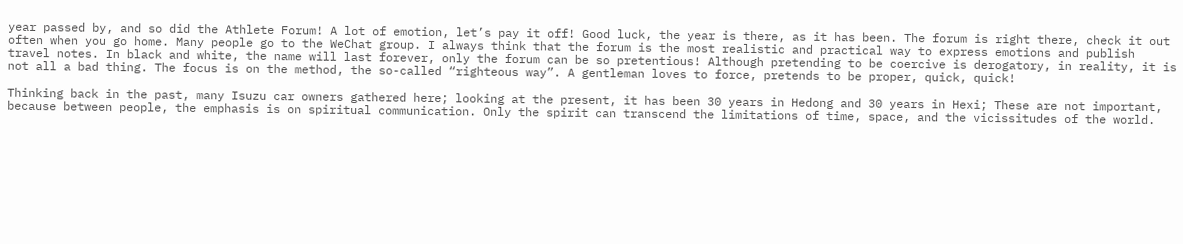year passed by, and so did the Athlete Forum! A lot of emotion, let’s pay it off! Good luck, the year is there, as it has been. The forum is right there, check it out often when you go home. Many people go to the WeChat group. I always think that the forum is the most realistic and practical way to express emotions and publish travel notes. In black and white, the name will last forever, only the forum can be so pretentious! Although pretending to be coercive is derogatory, in reality, it is not all a bad thing. The focus is on the method, the so-called “righteous way”. A gentleman loves to force, pretends to be proper, quick, quick!

Thinking back in the past, many Isuzu car owners gathered here; looking at the present, it has been 30 years in Hedong and 30 years in Hexi; These are not important, because between people, the emphasis is on spiritual communication. Only the spirit can transcend the limitations of time, space, and the vicissitudes of the world.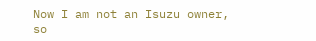Now I am not an Isuzu owner, so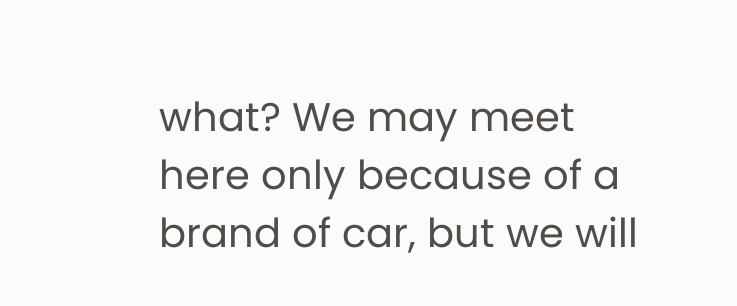what? We may meet here only because of a brand of car, but we will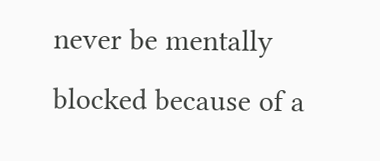never be mentally blocked because of a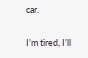car.

I’m tired, I’ll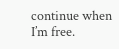continue when I’m free.